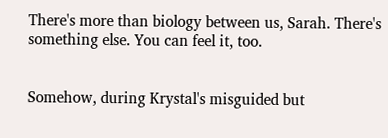There's more than biology between us, Sarah. There's something else. You can feel it, too.


Somehow, during Krystal's misguided but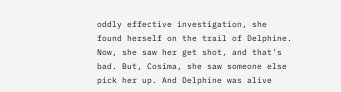oddly effective investigation, she found herself on the trail of Delphine. Now, she saw her get shot, and that's bad. But, Cosima, she saw someone else pick her up. And Delphine was alive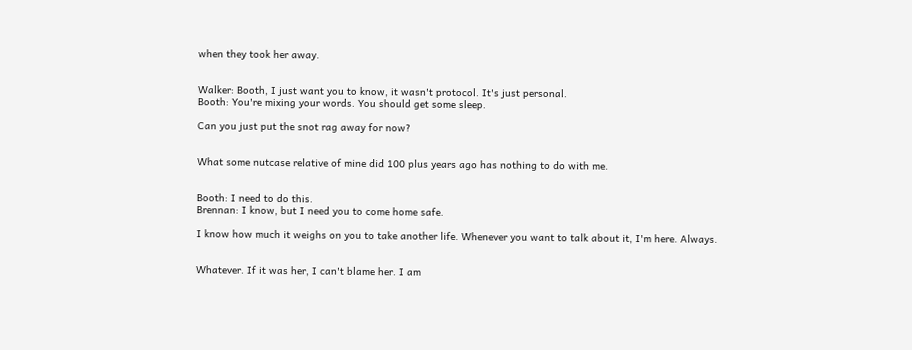when they took her away.


Walker: Booth, I just want you to know, it wasn't protocol. It's just personal.
Booth: You're mixing your words. You should get some sleep.

Can you just put the snot rag away for now?


What some nutcase relative of mine did 100 plus years ago has nothing to do with me.


Booth: I need to do this.
Brennan: I know, but I need you to come home safe.

I know how much it weighs on you to take another life. Whenever you want to talk about it, I'm here. Always.


Whatever. If it was her, I can't blame her. I am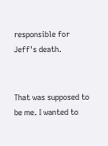responsible for Jeff's death.


That was supposed to be me. I wanted to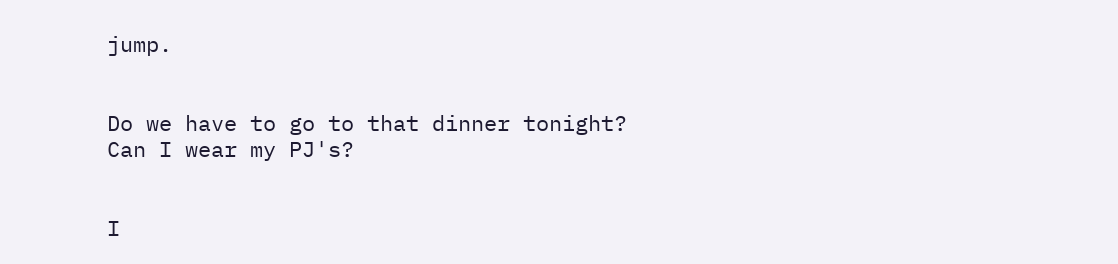jump.


Do we have to go to that dinner tonight? Can I wear my PJ's?


I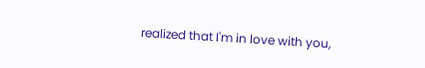realized that I'm in love with you,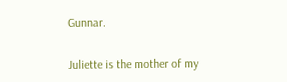Gunnar.


Juliette is the mother of my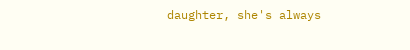daughter, she's always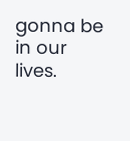gonna be in our lives.